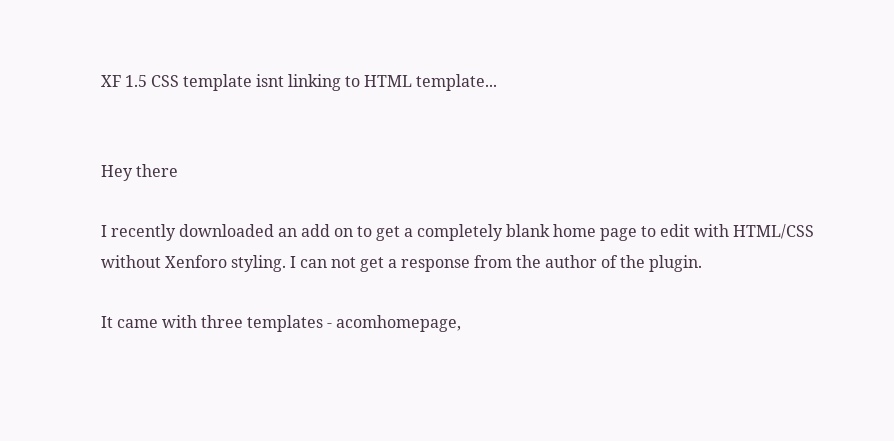XF 1.5 CSS template isnt linking to HTML template...


Hey there

I recently downloaded an add on to get a completely blank home page to edit with HTML/CSS without Xenforo styling. I can not get a response from the author of the plugin.

It came with three templates - acomhomepage,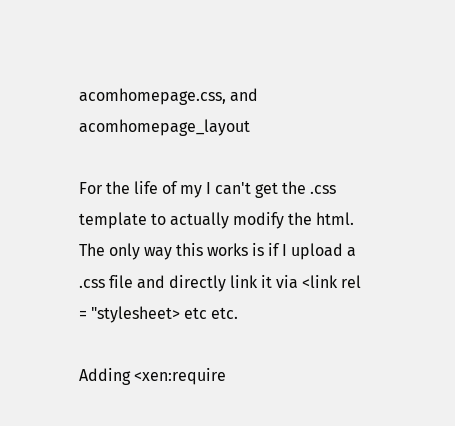acomhomepage.css, and acomhomepage_layout

For the life of my I can't get the .css template to actually modify the html. The only way this works is if I upload a .css file and directly link it via <link rel = "stylesheet> etc etc.

Adding <xen:require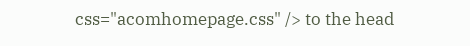css="acomhomepage.css" /> to the head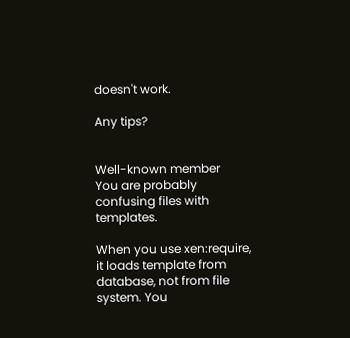doesn't work.

Any tips?


Well-known member
You are probably confusing files with templates.

When you use xen:require, it loads template from database, not from file system. You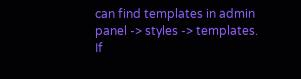can find templates in admin panel -> styles -> templates. If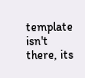template isn't there, its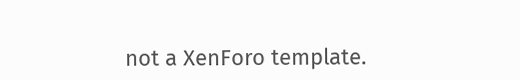not a XenForo template.